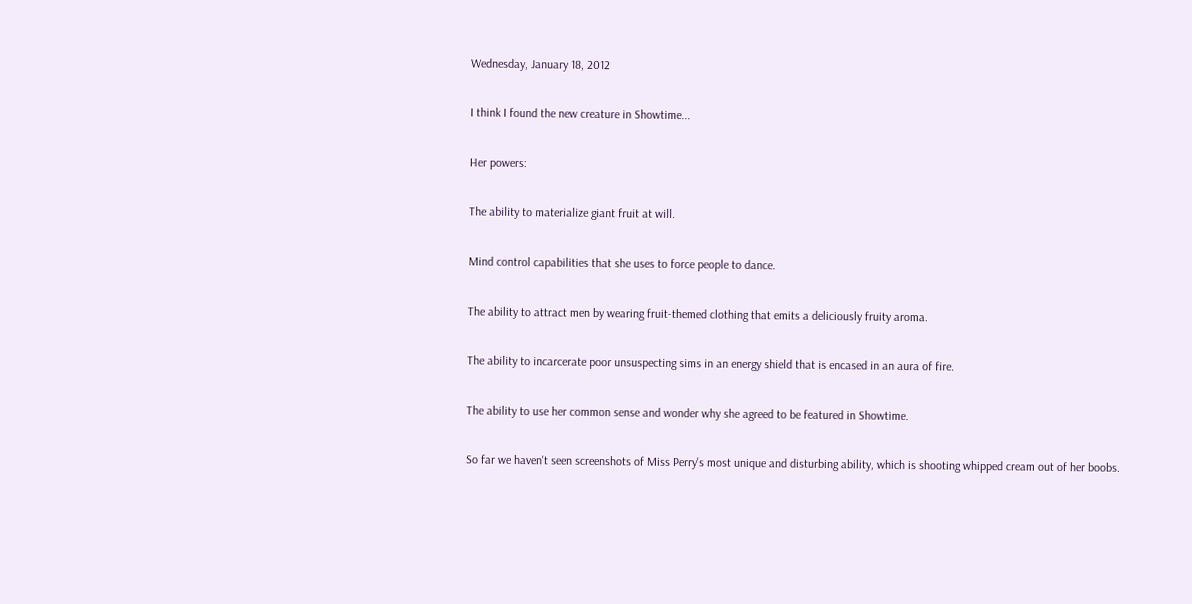Wednesday, January 18, 2012

I think I found the new creature in Showtime...

Her powers:

The ability to materialize giant fruit at will.

Mind control capabilities that she uses to force people to dance.

The ability to attract men by wearing fruit-themed clothing that emits a deliciously fruity aroma.

The ability to incarcerate poor unsuspecting sims in an energy shield that is encased in an aura of fire.

The ability to use her common sense and wonder why she agreed to be featured in Showtime.

So far we haven't seen screenshots of Miss Perry's most unique and disturbing ability, which is shooting whipped cream out of her boobs.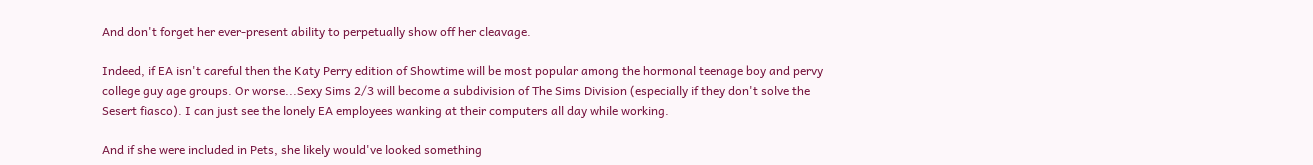And don't forget her ever-present ability to perpetually show off her cleavage.

Indeed, if EA isn't careful then the Katy Perry edition of Showtime will be most popular among the hormonal teenage boy and pervy college guy age groups. Or worse...Sexy Sims 2/3 will become a subdivision of The Sims Division (especially if they don't solve the Sesert fiasco). I can just see the lonely EA employees wanking at their computers all day while working.

And if she were included in Pets, she likely would've looked something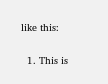like this:


  1. This is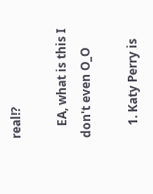real!?

    EA, what is this I don't even O_O

    1. Katy Perry is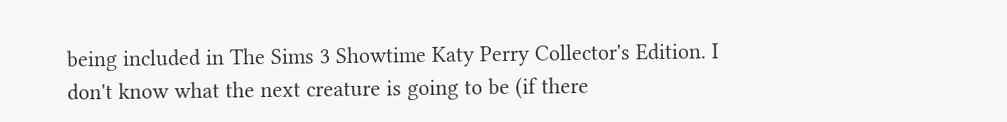being included in The Sims 3 Showtime Katy Perry Collector's Edition. I don't know what the next creature is going to be (if there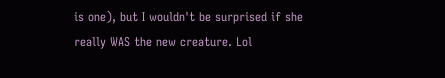is one), but I wouldn't be surprised if she really WAS the new creature. Lol